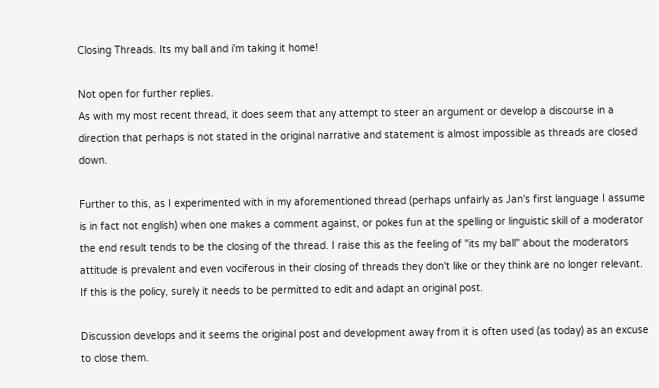Closing Threads. Its my ball and i'm taking it home!

Not open for further replies.
As with my most recent thread, it does seem that any attempt to steer an argument or develop a discourse in a direction that perhaps is not stated in the original narrative and statement is almost impossible as threads are closed down.

Further to this, as I experimented with in my aforementioned thread (perhaps unfairly as Jan's first language I assume is in fact not english) when one makes a comment against, or pokes fun at the spelling or linguistic skill of a moderator the end result tends to be the closing of the thread. I raise this as the feeling of "its my ball" about the moderators attitude is prevalent and even vociferous in their closing of threads they don't like or they think are no longer relevant. If this is the policy, surely it needs to be permitted to edit and adapt an original post.

Discussion develops and it seems the original post and development away from it is often used (as today) as an excuse to close them.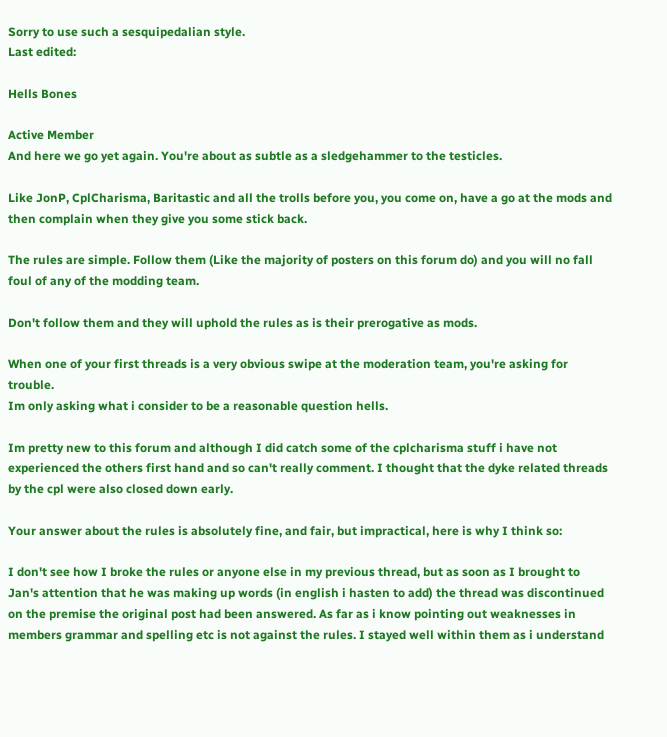Sorry to use such a sesquipedalian style.
Last edited:

Hells Bones

Active Member
And here we go yet again. You're about as subtle as a sledgehammer to the testicles.

Like JonP, CplCharisma, Baritastic and all the trolls before you, you come on, have a go at the mods and then complain when they give you some stick back.

The rules are simple. Follow them (Like the majority of posters on this forum do) and you will no fall foul of any of the modding team.

Don't follow them and they will uphold the rules as is their prerogative as mods.

When one of your first threads is a very obvious swipe at the moderation team, you're asking for trouble.
Im only asking what i consider to be a reasonable question hells.

Im pretty new to this forum and although I did catch some of the cplcharisma stuff i have not experienced the others first hand and so can't really comment. I thought that the dyke related threads by the cpl were also closed down early.

Your answer about the rules is absolutely fine, and fair, but impractical, here is why I think so:

I don't see how I broke the rules or anyone else in my previous thread, but as soon as I brought to Jan's attention that he was making up words (in english i hasten to add) the thread was discontinued on the premise the original post had been answered. As far as i know pointing out weaknesses in members grammar and spelling etc is not against the rules. I stayed well within them as i understand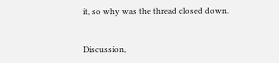it, so why was the thread closed down.


Discussion,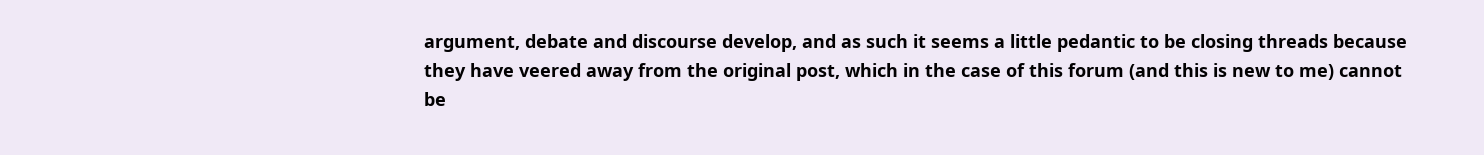argument, debate and discourse develop, and as such it seems a little pedantic to be closing threads because they have veered away from the original post, which in the case of this forum (and this is new to me) cannot be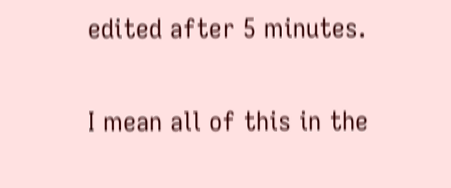edited after 5 minutes.

I mean all of this in the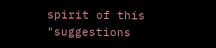spirit of this "suggestions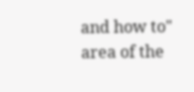and how to" area of the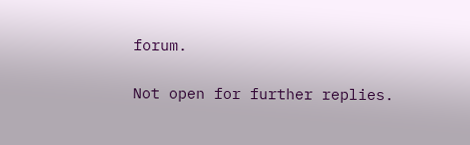forum.

Not open for further replies.